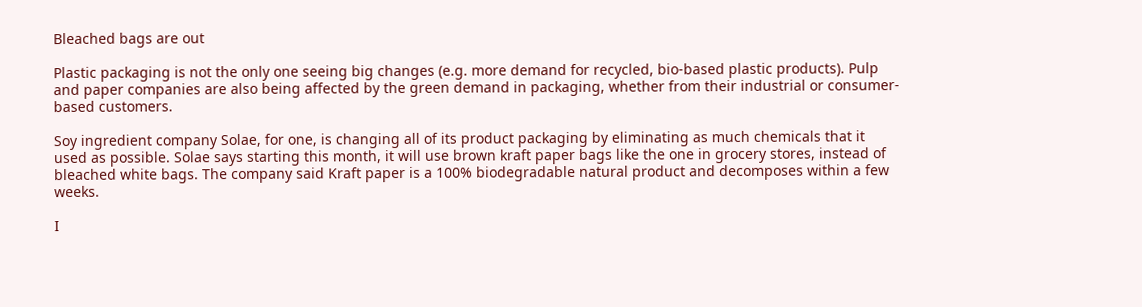Bleached bags are out

Plastic packaging is not the only one seeing big changes (e.g. more demand for recycled, bio-based plastic products). Pulp and paper companies are also being affected by the green demand in packaging, whether from their industrial or consumer-based customers.

Soy ingredient company Solae, for one, is changing all of its product packaging by eliminating as much chemicals that it used as possible. Solae says starting this month, it will use brown kraft paper bags like the one in grocery stores, instead of bleached white bags. The company said Kraft paper is a 100% biodegradable natural product and decomposes within a few weeks.

I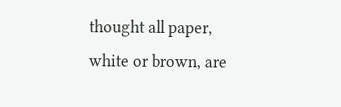thought all paper, white or brown, are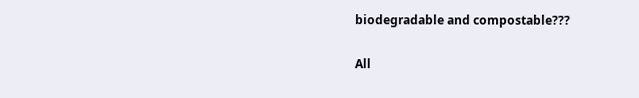biodegradable and compostable???

All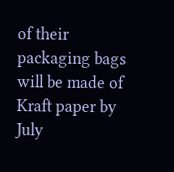of their packaging bags will be made of Kraft paper by July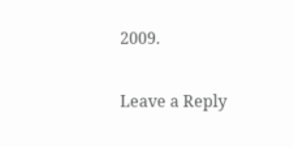2009.

Leave a Reply